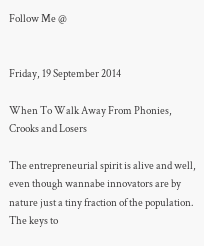Follow Me @


Friday, 19 September 2014

When To Walk Away From Phonies, Crooks and Losers

The entrepreneurial spirit is alive and well, even though wannabe innovators are by nature just a tiny fraction of the population. The keys to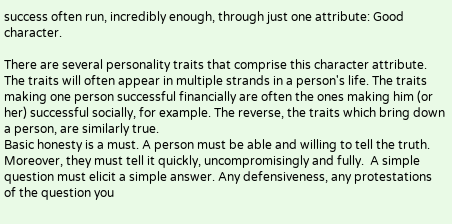success often run, incredibly enough, through just one attribute: Good character.

There are several personality traits that comprise this character attribute. The traits will often appear in multiple strands in a person's life. The traits making one person successful financially are often the ones making him (or her) successful socially, for example. The reverse, the traits which bring down a person, are similarly true.
Basic honesty is a must. A person must be able and willing to tell the truth. Moreover, they must tell it quickly, uncompromisingly and fully.  A simple question must elicit a simple answer. Any defensiveness, any protestations of the question you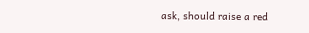ask, should raise a red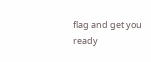flag and get you ready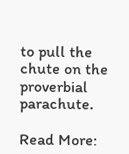to pull the chute on the proverbial parachute.

Read More: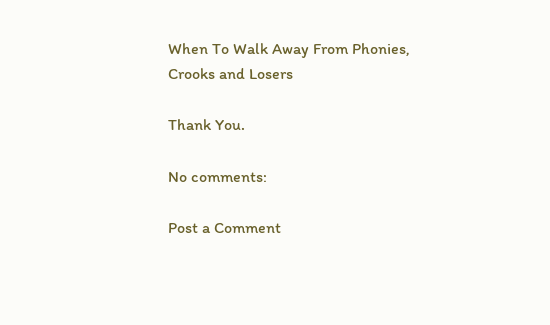When To Walk Away From Phonies, Crooks and Losers

Thank You.

No comments:

Post a Comment